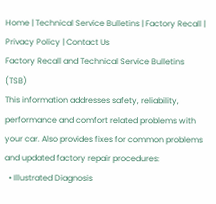Home | Technical Service Bulletins | Factory Recall | Privacy Policy | Contact Us
Factory Recall and Technical Service Bulletins (TSB)
This information addresses safety, reliability, performance and comfort related problems with your car. Also provides fixes for common problems and updated factory repair procedures:
  • Illustrated Diagnosis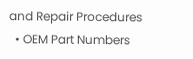and Repair Procedures
  • OEM Part Numbers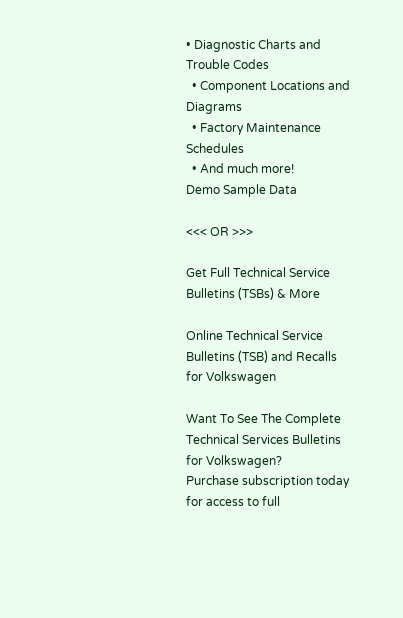• Diagnostic Charts and Trouble Codes
  • Component Locations and Diagrams
  • Factory Maintenance Schedules
  • And much more!
Demo Sample Data

<<< OR >>>

Get Full Technical Service Bulletins (TSBs) & More

Online Technical Service Bulletins (TSB) and Recalls for Volkswagen

Want To See The Complete Technical Services Bulletins for Volkswagen?
Purchase subscription today for access to full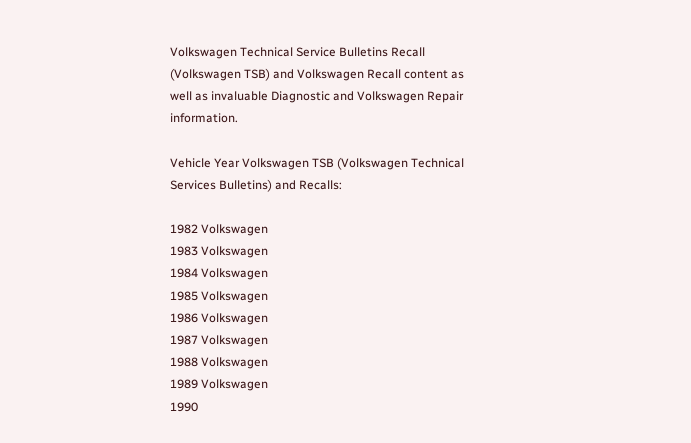Volkswagen Technical Service Bulletins Recall (Volkswagen TSB) and Volkswagen Recall content as well as invaluable Diagnostic and Volkswagen Repair information.

Vehicle Year Volkswagen TSB (Volkswagen Technical Services Bulletins) and Recalls:

1982 Volkswagen
1983 Volkswagen
1984 Volkswagen
1985 Volkswagen
1986 Volkswagen
1987 Volkswagen
1988 Volkswagen
1989 Volkswagen
1990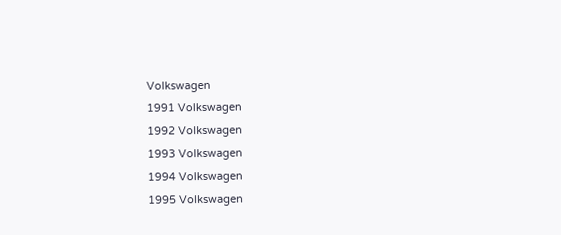Volkswagen
1991 Volkswagen
1992 Volkswagen
1993 Volkswagen
1994 Volkswagen
1995 Volkswagen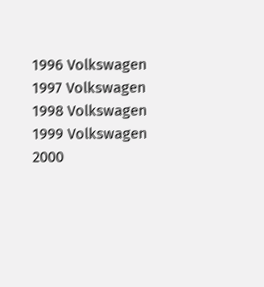1996 Volkswagen
1997 Volkswagen
1998 Volkswagen
1999 Volkswagen
2000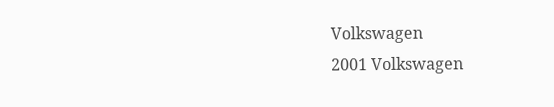Volkswagen
2001 Volkswagen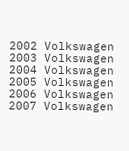2002 Volkswagen
2003 Volkswagen
2004 Volkswagen
2005 Volkswagen
2006 Volkswagen
2007 Volkswagen